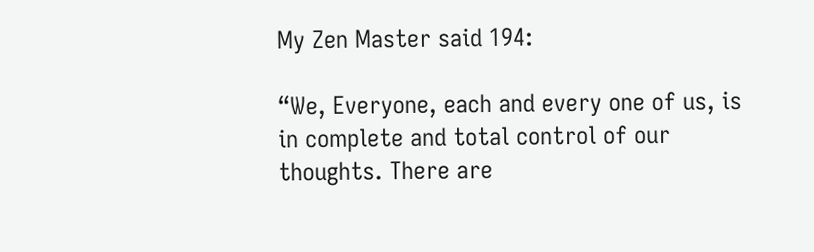My Zen Master said 194:

“We, Everyone, each and every one of us, is in complete and total control of our thoughts. There are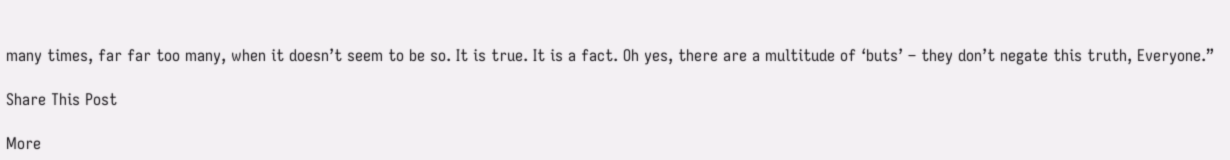many times, far far too many, when it doesn’t seem to be so. It is true. It is a fact. Oh yes, there are a multitude of ‘buts’ – they don’t negate this truth, Everyone.”

Share This Post

More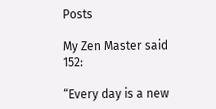Posts

My Zen Master said 152:

“Every day is a new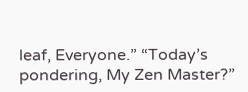leaf, Everyone.” “Today’s pondering, My Zen Master?”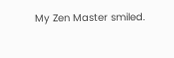My Zen Master smiled.